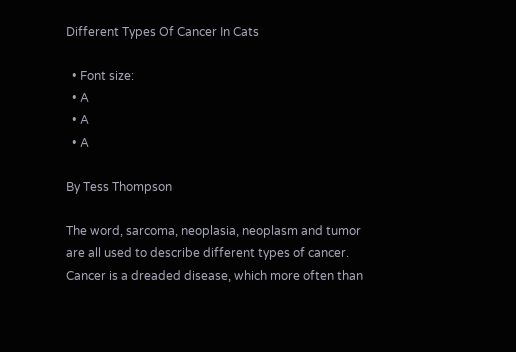Different Types Of Cancer In Cats

  • Font size:
  • A
  • A
  • A

By Tess Thompson

The word, sarcoma, neoplasia, neoplasm and tumor are all used to describe different types of cancer. Cancer is a dreaded disease, which more often than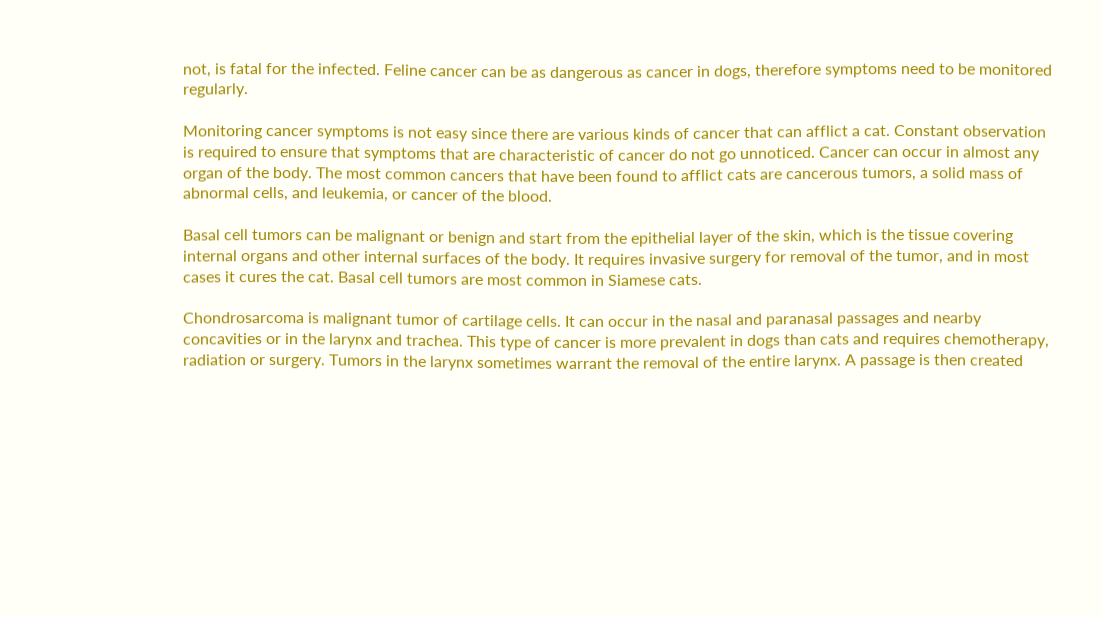not, is fatal for the infected. Feline cancer can be as dangerous as cancer in dogs, therefore symptoms need to be monitored regularly.

Monitoring cancer symptoms is not easy since there are various kinds of cancer that can afflict a cat. Constant observation is required to ensure that symptoms that are characteristic of cancer do not go unnoticed. Cancer can occur in almost any organ of the body. The most common cancers that have been found to afflict cats are cancerous tumors, a solid mass of abnormal cells, and leukemia, or cancer of the blood.

Basal cell tumors can be malignant or benign and start from the epithelial layer of the skin, which is the tissue covering internal organs and other internal surfaces of the body. It requires invasive surgery for removal of the tumor, and in most cases it cures the cat. Basal cell tumors are most common in Siamese cats.

Chondrosarcoma is malignant tumor of cartilage cells. It can occur in the nasal and paranasal passages and nearby concavities or in the larynx and trachea. This type of cancer is more prevalent in dogs than cats and requires chemotherapy, radiation or surgery. Tumors in the larynx sometimes warrant the removal of the entire larynx. A passage is then created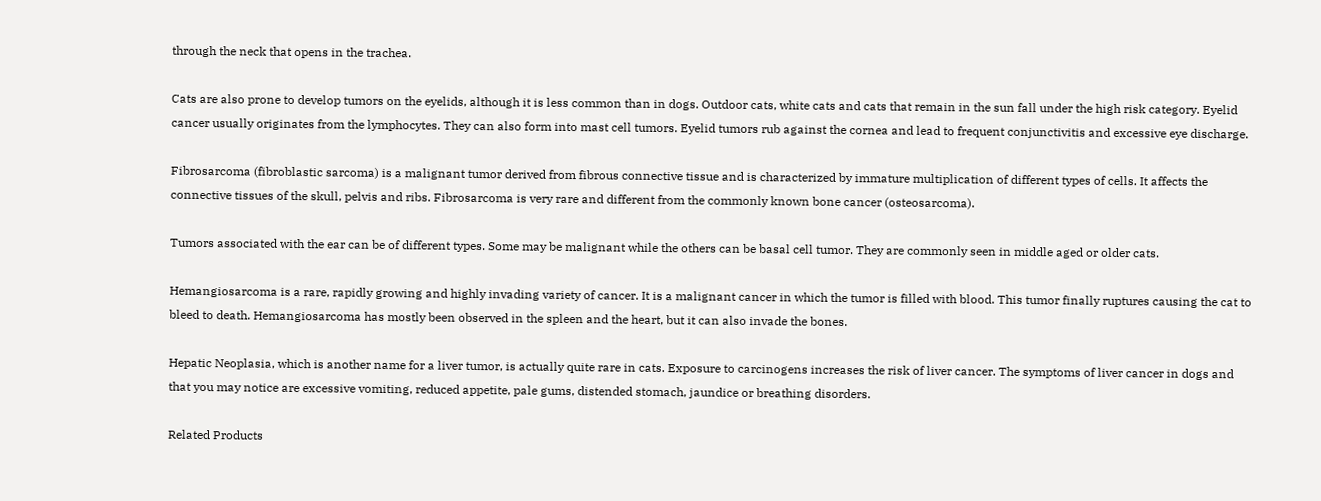through the neck that opens in the trachea.

Cats are also prone to develop tumors on the eyelids, although it is less common than in dogs. Outdoor cats, white cats and cats that remain in the sun fall under the high risk category. Eyelid cancer usually originates from the lymphocytes. They can also form into mast cell tumors. Eyelid tumors rub against the cornea and lead to frequent conjunctivitis and excessive eye discharge.

Fibrosarcoma (fibroblastic sarcoma) is a malignant tumor derived from fibrous connective tissue and is characterized by immature multiplication of different types of cells. It affects the connective tissues of the skull, pelvis and ribs. Fibrosarcoma is very rare and different from the commonly known bone cancer (osteosarcoma).

Tumors associated with the ear can be of different types. Some may be malignant while the others can be basal cell tumor. They are commonly seen in middle aged or older cats.

Hemangiosarcoma is a rare, rapidly growing and highly invading variety of cancer. It is a malignant cancer in which the tumor is filled with blood. This tumor finally ruptures causing the cat to bleed to death. Hemangiosarcoma has mostly been observed in the spleen and the heart, but it can also invade the bones.

Hepatic Neoplasia, which is another name for a liver tumor, is actually quite rare in cats. Exposure to carcinogens increases the risk of liver cancer. The symptoms of liver cancer in dogs and that you may notice are excessive vomiting, reduced appetite, pale gums, distended stomach, jaundice or breathing disorders.

Related Products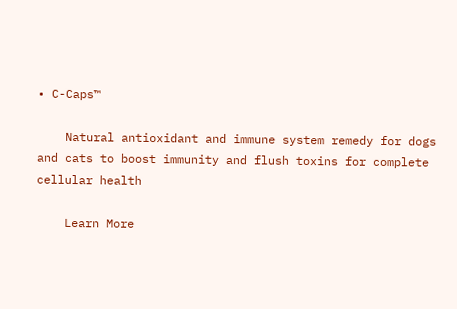• C-Caps™

    Natural antioxidant and immune system remedy for dogs and cats to boost immunity and flush toxins for complete cellular health

    Learn More